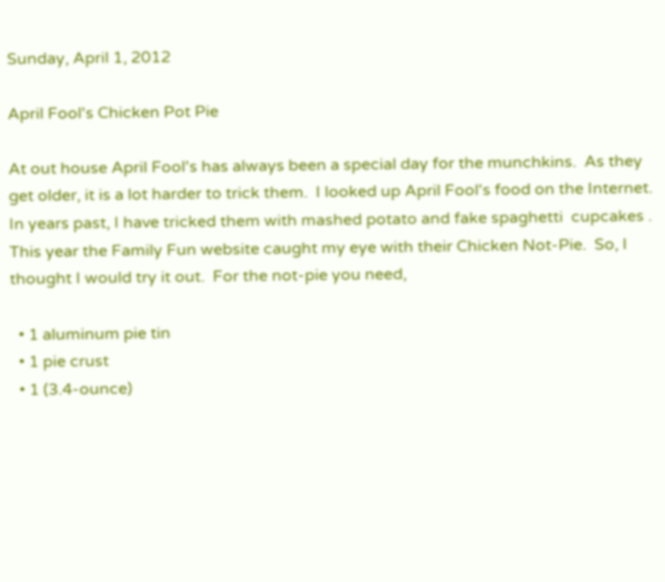Sunday, April 1, 2012

April Fool's Chicken Pot Pie

At out house April Fool's has always been a special day for the munchkins.  As they get older, it is a lot harder to trick them.  I looked up April Fool's food on the Internet.  In years past, I have tricked them with mashed potato and fake spaghetti  cupcakes . This year the Family Fun website caught my eye with their Chicken Not-Pie.  So, I thought I would try it out.  For the not-pie you need,

  • 1 aluminum pie tin
  • 1 pie crust
  • 1 (3.4-ounce)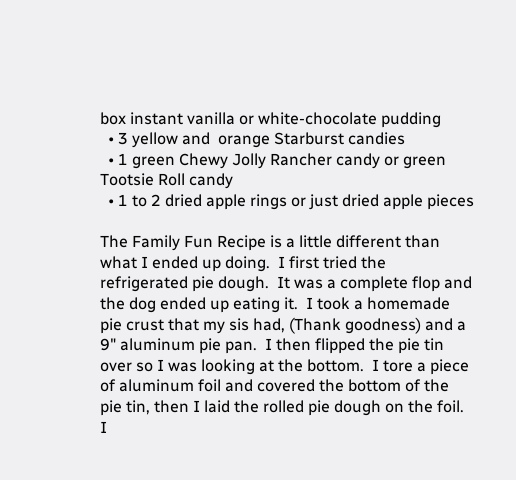box instant vanilla or white-chocolate pudding
  • 3 yellow and  orange Starburst candies
  • 1 green Chewy Jolly Rancher candy or green Tootsie Roll candy
  • 1 to 2 dried apple rings or just dried apple pieces

The Family Fun Recipe is a little different than what I ended up doing.  I first tried the refrigerated pie dough.  It was a complete flop and the dog ended up eating it.  I took a homemade pie crust that my sis had, (Thank goodness) and a 9" aluminum pie pan.  I then flipped the pie tin over so I was looking at the bottom.  I tore a piece of aluminum foil and covered the bottom of the pie tin, then I laid the rolled pie dough on the foil.  I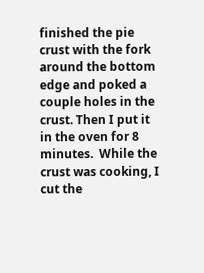finished the pie crust with the fork around the bottom edge and poked a couple holes in the crust. Then I put it in the oven for 8 minutes.  While the crust was cooking, I cut the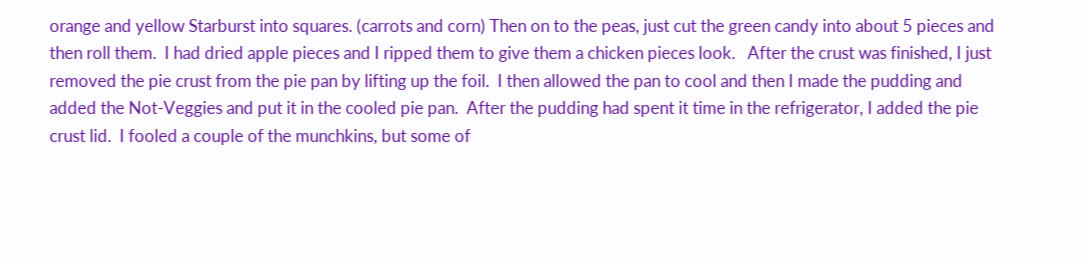orange and yellow Starburst into squares. (carrots and corn) Then on to the peas, just cut the green candy into about 5 pieces and then roll them.  I had dried apple pieces and I ripped them to give them a chicken pieces look.   After the crust was finished, I just removed the pie crust from the pie pan by lifting up the foil.  I then allowed the pan to cool and then I made the pudding and added the Not-Veggies and put it in the cooled pie pan.  After the pudding had spent it time in the refrigerator, I added the pie crust lid.  I fooled a couple of the munchkins, but some of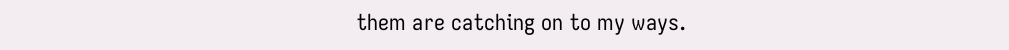them are catching on to my ways.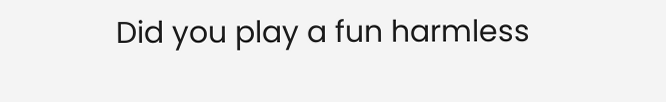Did you play a fun harmless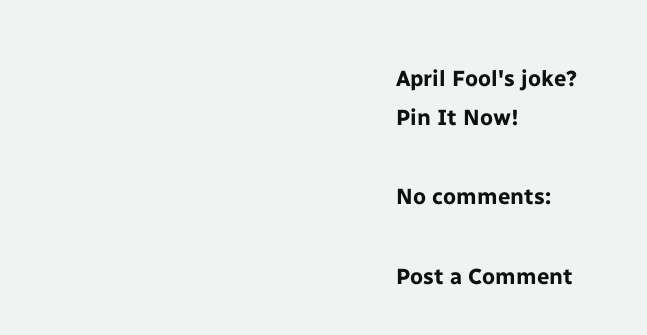April Fool's joke?
Pin It Now!

No comments:

Post a Comment